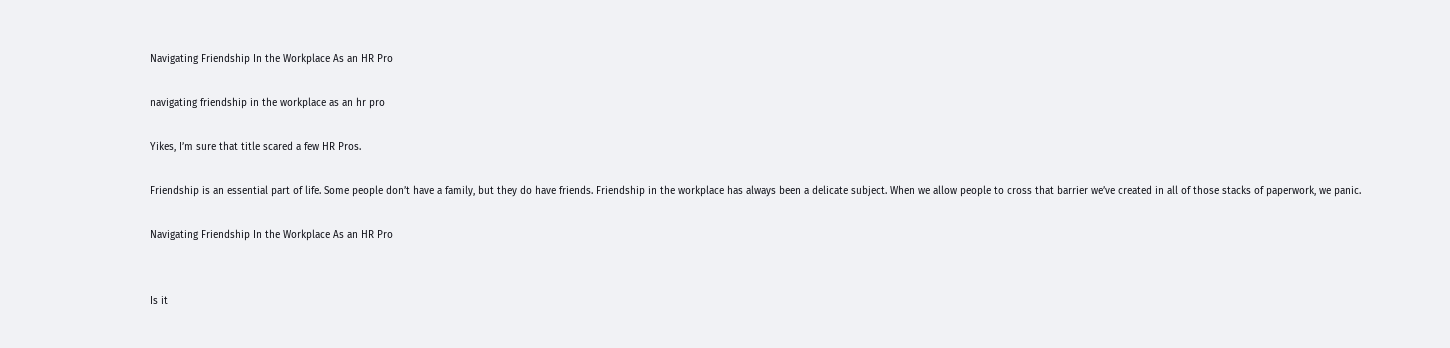Navigating Friendship In the Workplace As an HR Pro

navigating friendship in the workplace as an hr pro

Yikes, I’m sure that title scared a few HR Pros.

Friendship is an essential part of life. Some people don’t have a family, but they do have friends. Friendship in the workplace has always been a delicate subject. When we allow people to cross that barrier we’ve created in all of those stacks of paperwork, we panic.

Navigating Friendship In the Workplace As an HR Pro


Is it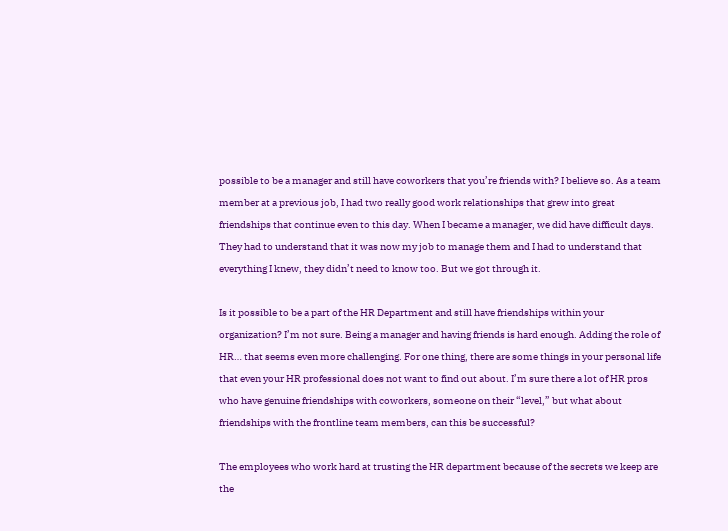possible to be a manager and still have coworkers that you’re friends with? I believe so. As a team member at a previous job, I had two really good work relationships that grew into great friendships that continue even to this day. When I became a manager, we did have difficult days. They had to understand that it was now my job to manage them and I had to understand that everything I knew, they didn’t need to know too. But we got through it.

Is it possible to be a part of the HR Department and still have friendships within your organization? I’m not sure. Being a manager and having friends is hard enough. Adding the role of HR… that seems even more challenging. For one thing, there are some things in your personal life that even your HR professional does not want to find out about. I’m sure there a lot of HR pros who have genuine friendships with coworkers, someone on their “level,” but what about friendships with the frontline team members, can this be successful?

The employees who work hard at trusting the HR department because of the secrets we keep are the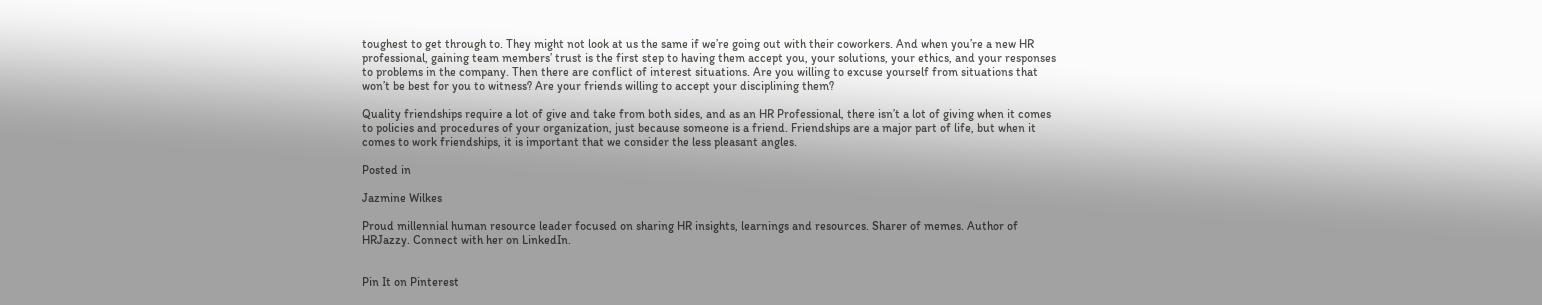toughest to get through to. They might not look at us the same if we’re going out with their coworkers. And when you’re a new HR professional, gaining team members’ trust is the first step to having them accept you, your solutions, your ethics, and your responses to problems in the company. Then there are conflict of interest situations. Are you willing to excuse yourself from situations that won’t be best for you to witness? Are your friends willing to accept your disciplining them?

Quality friendships require a lot of give and take from both sides, and as an HR Professional, there isn’t a lot of giving when it comes to policies and procedures of your organization, just because someone is a friend. Friendships are a major part of life, but when it comes to work friendships, it is important that we consider the less pleasant angles.

Posted in

Jazmine Wilkes

Proud millennial human resource leader focused on sharing HR insights, learnings and resources. Sharer of memes. Author of HRJazzy. Connect with her on LinkedIn.


Pin It on Pinterest